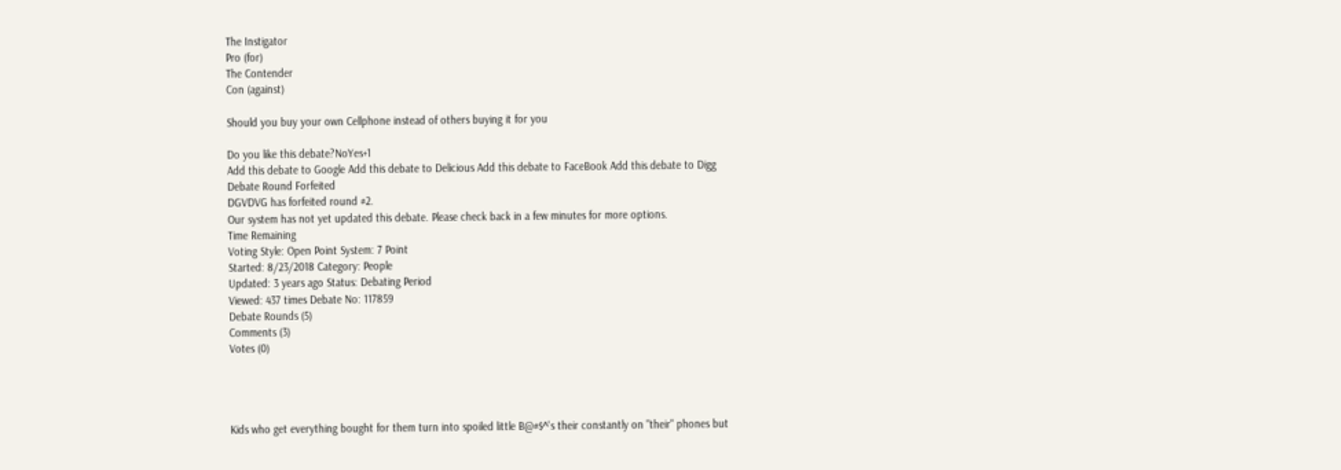The Instigator
Pro (for)
The Contender
Con (against)

Should you buy your own Cellphone instead of others buying it for you

Do you like this debate?NoYes+1
Add this debate to Google Add this debate to Delicious Add this debate to FaceBook Add this debate to Digg
Debate Round Forfeited
DGVDVG has forfeited round #2.
Our system has not yet updated this debate. Please check back in a few minutes for more options.
Time Remaining
Voting Style: Open Point System: 7 Point
Started: 8/23/2018 Category: People
Updated: 3 years ago Status: Debating Period
Viewed: 437 times Debate No: 117859
Debate Rounds (5)
Comments (3)
Votes (0)




Kids who get everything bought for them turn into spoiled little B@#$^'s their constantly on "their" phones but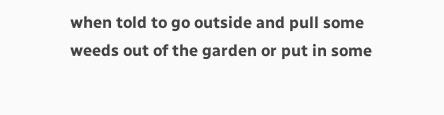when told to go outside and pull some weeds out of the garden or put in some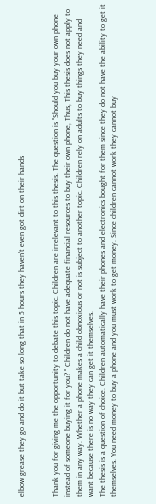elbow grease they go and do it but take so long that in 5 hours they haven't even got dirt on their hands


Thank you for giving me the opportunity to debate this topic. Children are irrelevant to this thesis. The question is "Should you buy your own phone instead of someone buying it for you? " Children do not have adequate financial resources to buy their own phone, Thus, This thesis does not apply to them in any way. Whether a phone makes a child obnoxious or not is subject to another topic. Children rely on adults to buy things they need and want because there is no way they can get it themselves.
The thesis is a question of choice. Children automatically have their phones and electronics bought for them since they do not have the ability to get it themselves. You need money to buy a phone and you must work to get money. Since children cannot work they cannot buy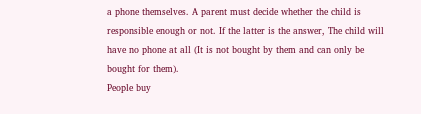a phone themselves. A parent must decide whether the child is responsible enough or not. If the latter is the answer, The child will have no phone at all (It is not bought by them and can only be bought for them).
People buy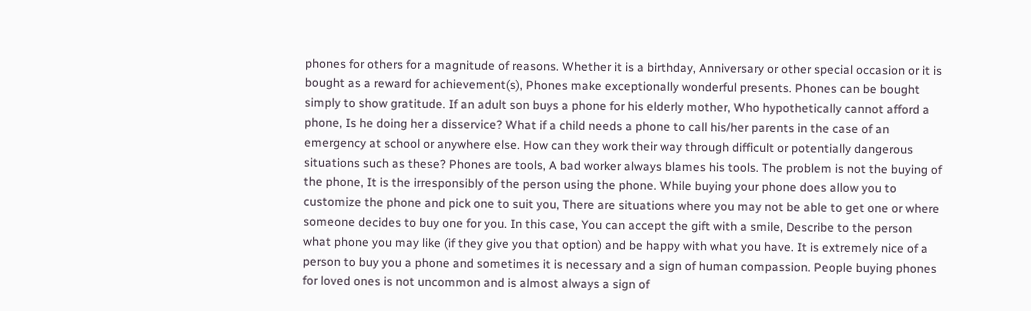phones for others for a magnitude of reasons. Whether it is a birthday, Anniversary or other special occasion or it is bought as a reward for achievement(s), Phones make exceptionally wonderful presents. Phones can be bought simply to show gratitude. If an adult son buys a phone for his elderly mother, Who hypothetically cannot afford a phone, Is he doing her a disservice? What if a child needs a phone to call his/her parents in the case of an emergency at school or anywhere else. How can they work their way through difficult or potentially dangerous situations such as these? Phones are tools, A bad worker always blames his tools. The problem is not the buying of the phone, It is the irresponsibly of the person using the phone. While buying your phone does allow you to customize the phone and pick one to suit you, There are situations where you may not be able to get one or where someone decides to buy one for you. In this case, You can accept the gift with a smile, Describe to the person what phone you may like (if they give you that option) and be happy with what you have. It is extremely nice of a person to buy you a phone and sometimes it is necessary and a sign of human compassion. People buying phones for loved ones is not uncommon and is almost always a sign of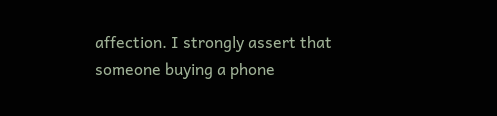affection. I strongly assert that someone buying a phone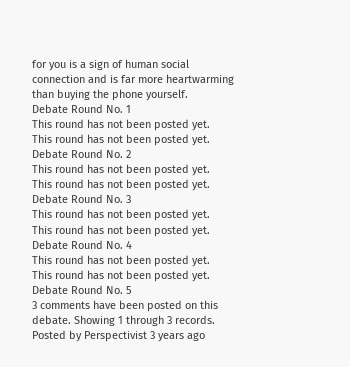for you is a sign of human social connection and is far more heartwarming than buying the phone yourself.
Debate Round No. 1
This round has not been posted yet.
This round has not been posted yet.
Debate Round No. 2
This round has not been posted yet.
This round has not been posted yet.
Debate Round No. 3
This round has not been posted yet.
This round has not been posted yet.
Debate Round No. 4
This round has not been posted yet.
This round has not been posted yet.
Debate Round No. 5
3 comments have been posted on this debate. Showing 1 through 3 records.
Posted by Perspectivist 3 years ago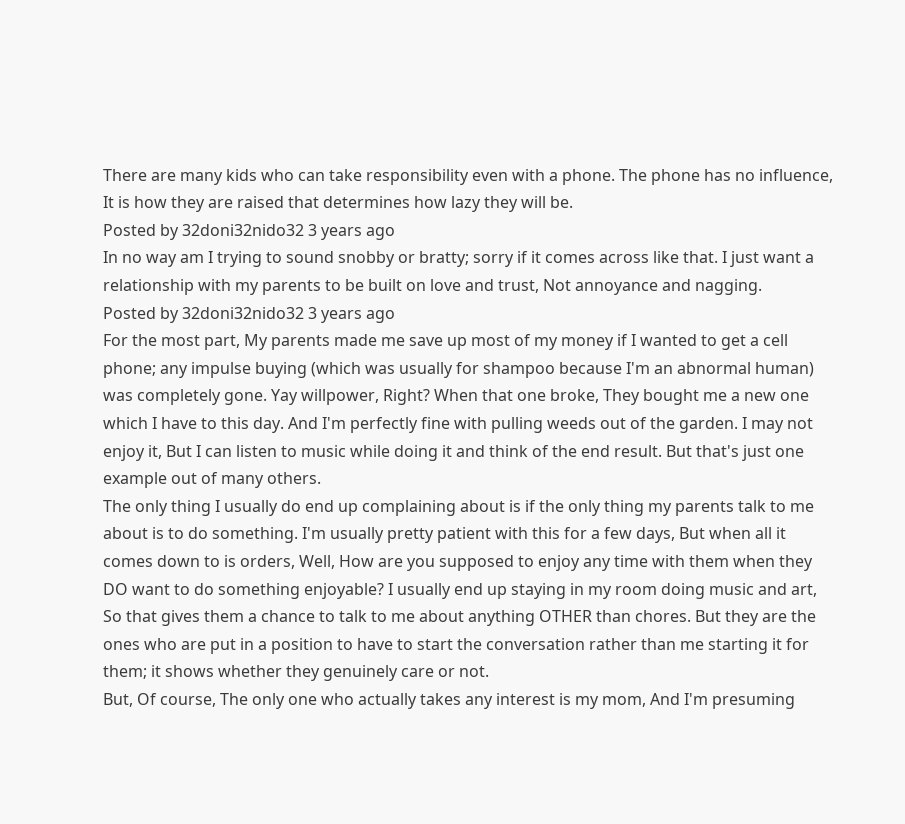There are many kids who can take responsibility even with a phone. The phone has no influence, It is how they are raised that determines how lazy they will be.
Posted by 32doni32nido32 3 years ago
In no way am I trying to sound snobby or bratty; sorry if it comes across like that. I just want a relationship with my parents to be built on love and trust, Not annoyance and nagging.
Posted by 32doni32nido32 3 years ago
For the most part, My parents made me save up most of my money if I wanted to get a cell phone; any impulse buying (which was usually for shampoo because I'm an abnormal human) was completely gone. Yay willpower, Right? When that one broke, They bought me a new one which I have to this day. And I'm perfectly fine with pulling weeds out of the garden. I may not enjoy it, But I can listen to music while doing it and think of the end result. But that's just one example out of many others.
The only thing I usually do end up complaining about is if the only thing my parents talk to me about is to do something. I'm usually pretty patient with this for a few days, But when all it comes down to is orders, Well, How are you supposed to enjoy any time with them when they DO want to do something enjoyable? I usually end up staying in my room doing music and art, So that gives them a chance to talk to me about anything OTHER than chores. But they are the ones who are put in a position to have to start the conversation rather than me starting it for them; it shows whether they genuinely care or not.
But, Of course, The only one who actually takes any interest is my mom, And I'm presuming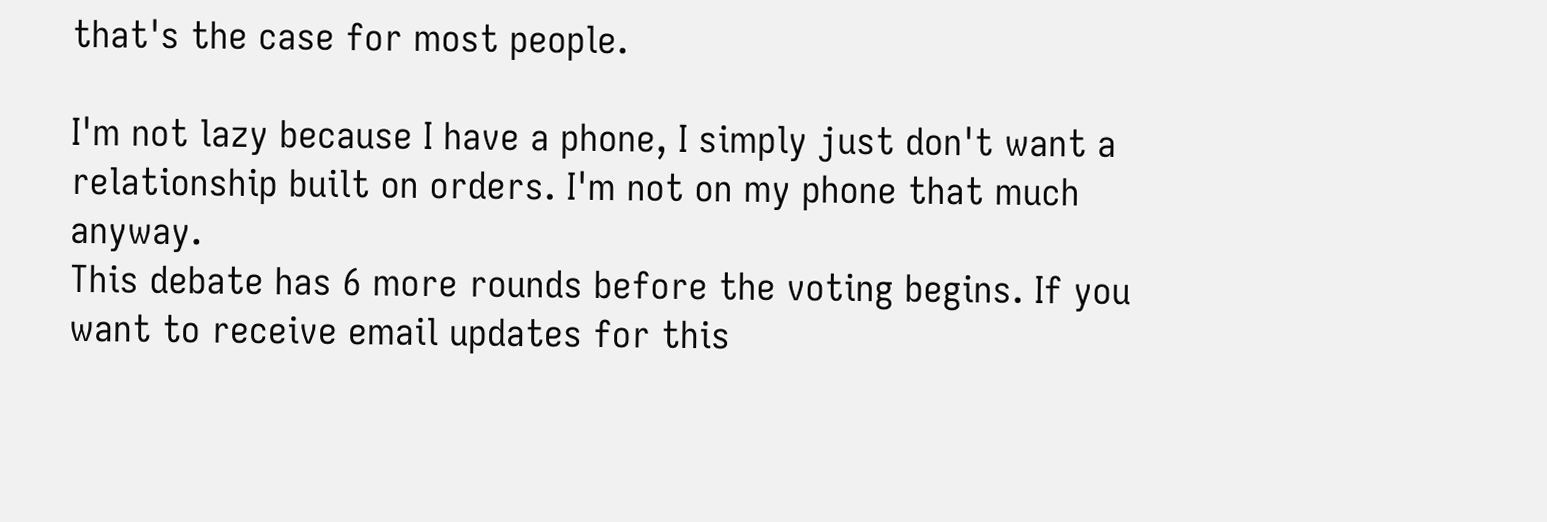that's the case for most people.

I'm not lazy because I have a phone, I simply just don't want a relationship built on orders. I'm not on my phone that much anyway.
This debate has 6 more rounds before the voting begins. If you want to receive email updates for this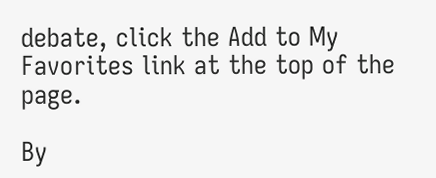debate, click the Add to My Favorites link at the top of the page.

By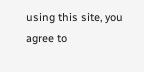using this site, you agree to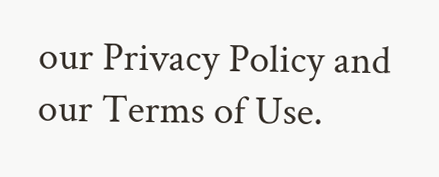our Privacy Policy and our Terms of Use.